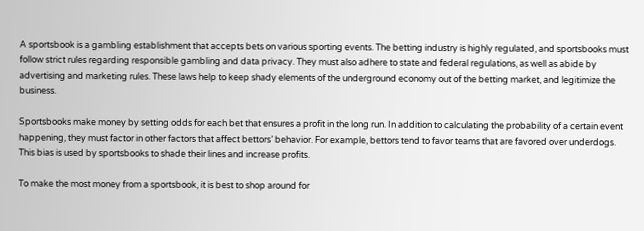A sportsbook is a gambling establishment that accepts bets on various sporting events. The betting industry is highly regulated, and sportsbooks must follow strict rules regarding responsible gambling and data privacy. They must also adhere to state and federal regulations, as well as abide by advertising and marketing rules. These laws help to keep shady elements of the underground economy out of the betting market, and legitimize the business.

Sportsbooks make money by setting odds for each bet that ensures a profit in the long run. In addition to calculating the probability of a certain event happening, they must factor in other factors that affect bettors’ behavior. For example, bettors tend to favor teams that are favored over underdogs. This bias is used by sportsbooks to shade their lines and increase profits.

To make the most money from a sportsbook, it is best to shop around for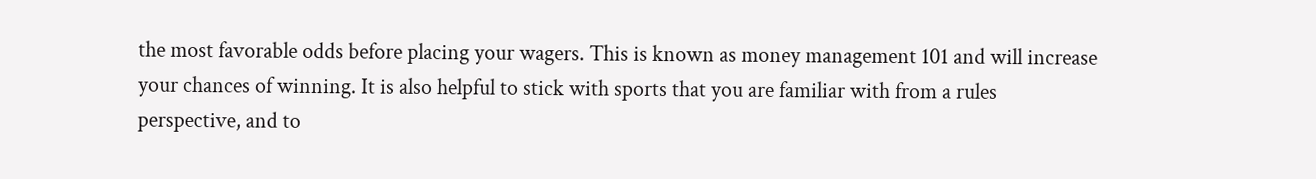the most favorable odds before placing your wagers. This is known as money management 101 and will increase your chances of winning. It is also helpful to stick with sports that you are familiar with from a rules perspective, and to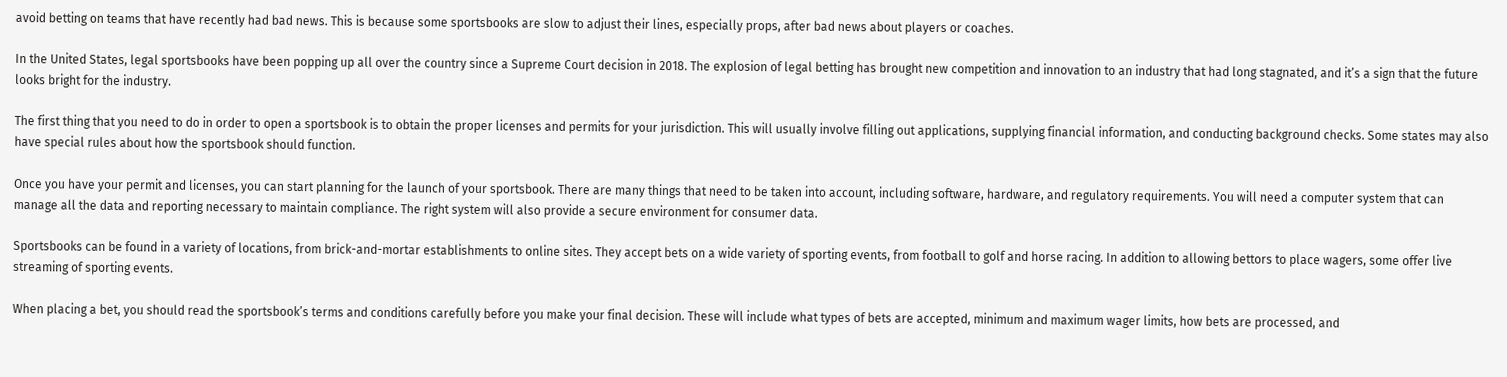avoid betting on teams that have recently had bad news. This is because some sportsbooks are slow to adjust their lines, especially props, after bad news about players or coaches.

In the United States, legal sportsbooks have been popping up all over the country since a Supreme Court decision in 2018. The explosion of legal betting has brought new competition and innovation to an industry that had long stagnated, and it’s a sign that the future looks bright for the industry.

The first thing that you need to do in order to open a sportsbook is to obtain the proper licenses and permits for your jurisdiction. This will usually involve filling out applications, supplying financial information, and conducting background checks. Some states may also have special rules about how the sportsbook should function.

Once you have your permit and licenses, you can start planning for the launch of your sportsbook. There are many things that need to be taken into account, including software, hardware, and regulatory requirements. You will need a computer system that can manage all the data and reporting necessary to maintain compliance. The right system will also provide a secure environment for consumer data.

Sportsbooks can be found in a variety of locations, from brick-and-mortar establishments to online sites. They accept bets on a wide variety of sporting events, from football to golf and horse racing. In addition to allowing bettors to place wagers, some offer live streaming of sporting events.

When placing a bet, you should read the sportsbook’s terms and conditions carefully before you make your final decision. These will include what types of bets are accepted, minimum and maximum wager limits, how bets are processed, and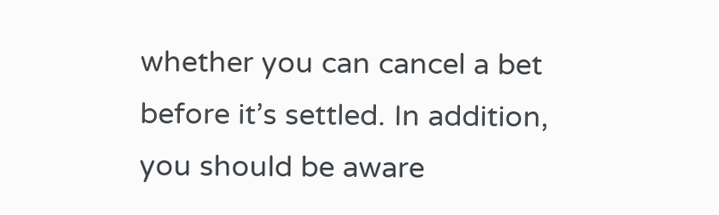whether you can cancel a bet before it’s settled. In addition, you should be aware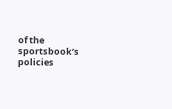of the sportsbook’s policies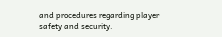and procedures regarding player safety and security.